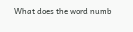What does the word numb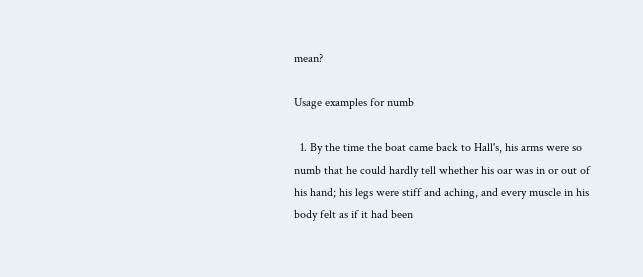mean?

Usage examples for numb

  1. By the time the boat came back to Hall's, his arms were so numb that he could hardly tell whether his oar was in or out of his hand; his legs were stiff and aching, and every muscle in his body felt as if it had been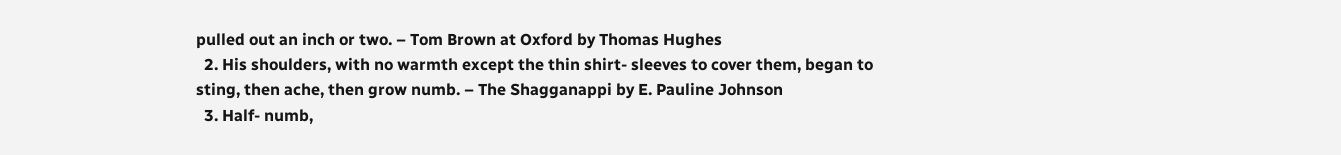pulled out an inch or two. – Tom Brown at Oxford by Thomas Hughes
  2. His shoulders, with no warmth except the thin shirt- sleeves to cover them, began to sting, then ache, then grow numb. – The Shagganappi by E. Pauline Johnson
  3. Half- numb,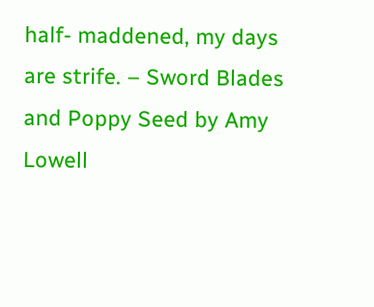half- maddened, my days are strife. – Sword Blades and Poppy Seed by Amy Lowell